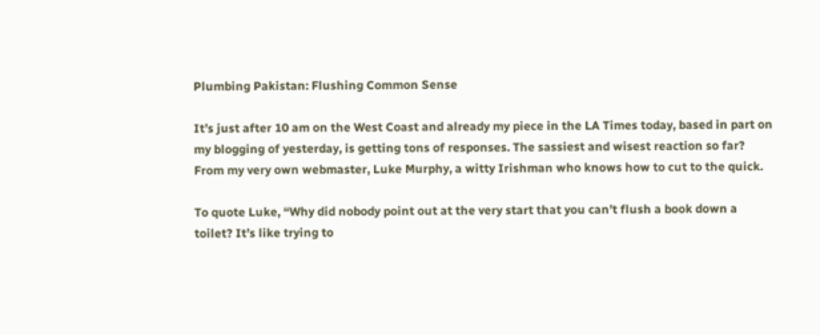Plumbing Pakistan: Flushing Common Sense

It’s just after 10 am on the West Coast and already my piece in the LA Times today, based in part on my blogging of yesterday, is getting tons of responses. The sassiest and wisest reaction so far? From my very own webmaster, Luke Murphy, a witty Irishman who knows how to cut to the quick.

To quote Luke, “Why did nobody point out at the very start that you can’t flush a book down a toilet? It’s like trying to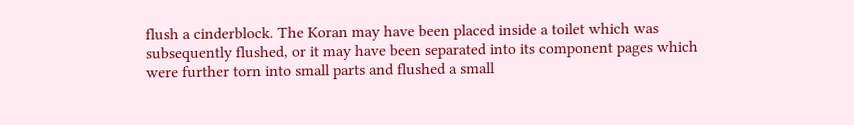flush a cinderblock. The Koran may have been placed inside a toilet which was subsequently flushed, or it may have been separated into its component pages which were further torn into small parts and flushed a small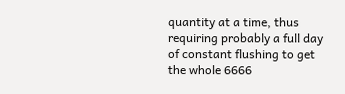quantity at a time, thus requiring probably a full day of constant flushing to get the whole 6666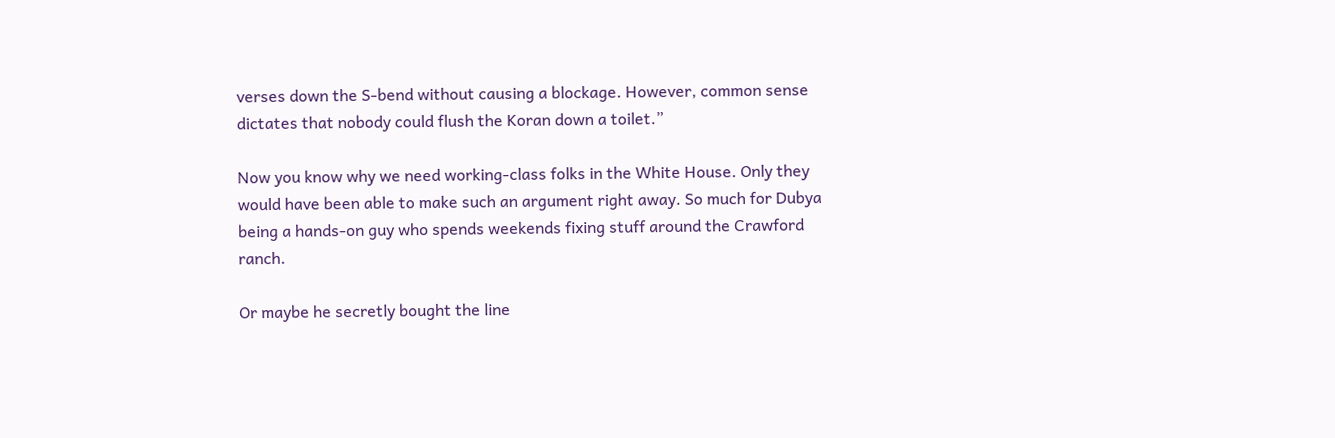verses down the S-bend without causing a blockage. However, common sense dictates that nobody could flush the Koran down a toilet.”

Now you know why we need working-class folks in the White House. Only they would have been able to make such an argument right away. So much for Dubya being a hands-on guy who spends weekends fixing stuff around the Crawford ranch.

Or maybe he secretly bought the line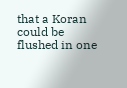that a Koran could be flushed in one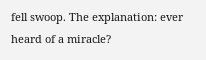fell swoop. The explanation: ever heard of a miracle?